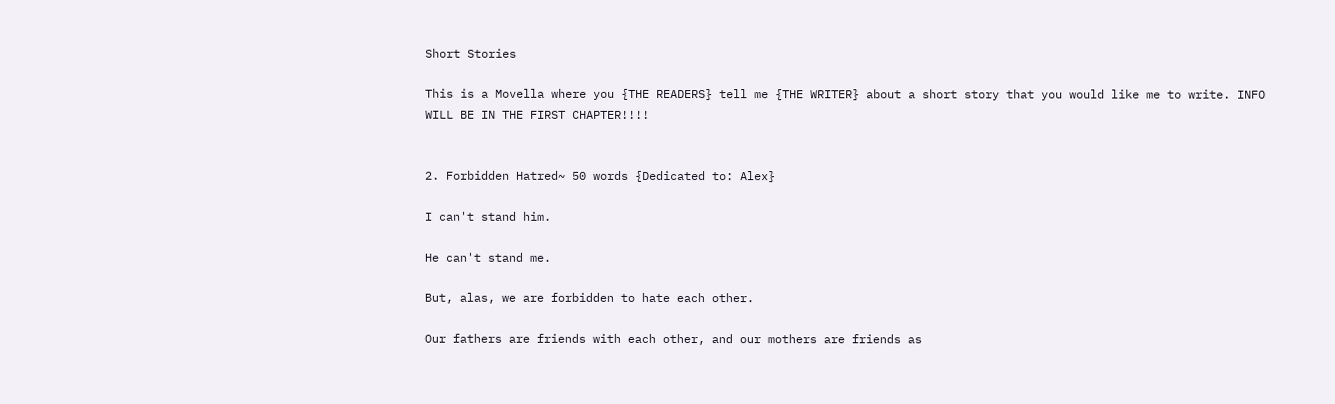Short Stories

This is a Movella where you {THE READERS} tell me {THE WRITER} about a short story that you would like me to write. INFO WILL BE IN THE FIRST CHAPTER!!!!


2. Forbidden Hatred~ 50 words {Dedicated to: Alex}

I can't stand him.

He can't stand me.

But, alas, we are forbidden to hate each other.

Our fathers are friends with each other, and our mothers are friends as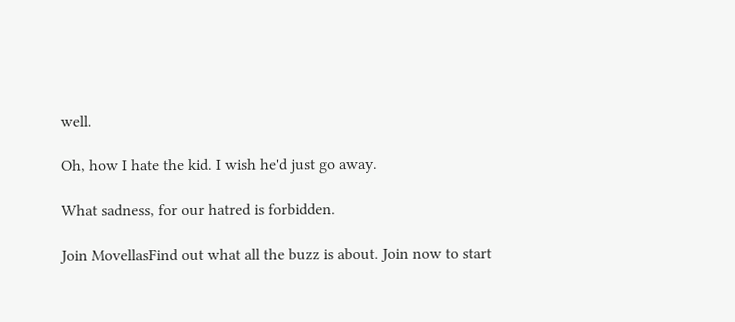well.

Oh, how I hate the kid. I wish he'd just go away.

What sadness, for our hatred is forbidden.

Join MovellasFind out what all the buzz is about. Join now to start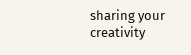sharing your creativity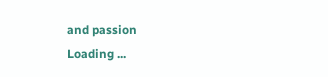and passion
Loading ...